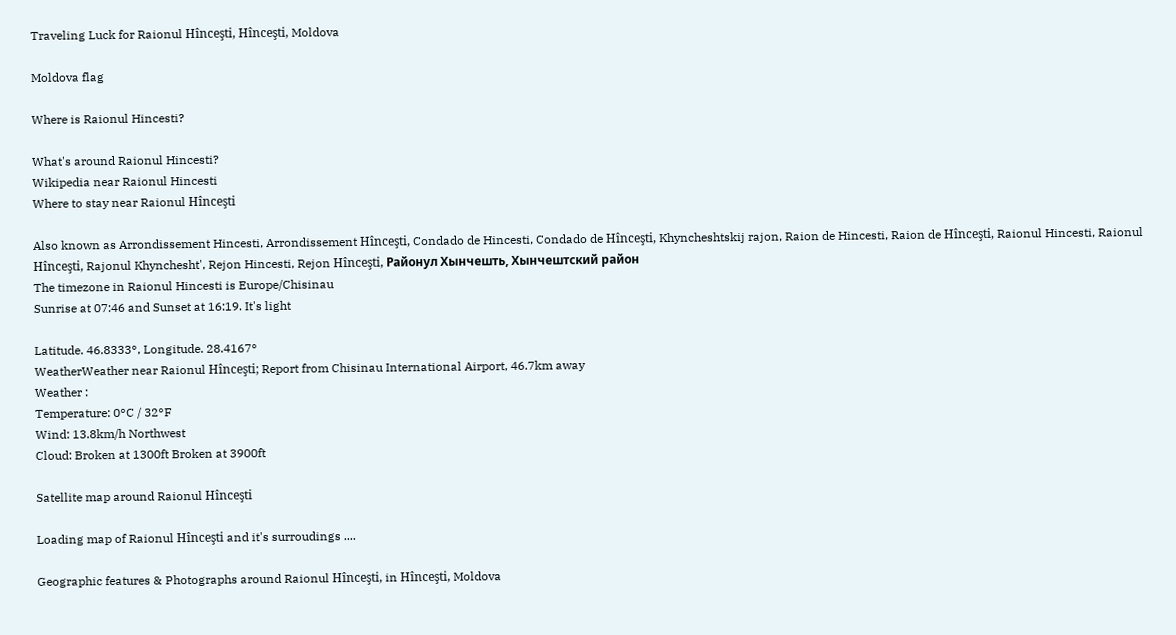Traveling Luck for Raionul Hînceşti, Hînceşti, Moldova

Moldova flag

Where is Raionul Hincesti?

What's around Raionul Hincesti?
Wikipedia near Raionul Hincesti
Where to stay near Raionul Hînceşti

Also known as Arrondissement Hincesti, Arrondissement Hînceşti, Condado de Hincesti, Condado de Hînceşti, Khyncheshtskij rajon, Raion de Hincesti, Raion de Hînceşti, Raionul Hincesti, Raionul Hînceşti, Rajonul Khynchesht', Rejon Hincesti, Rejon Hînceşti, Районул Хынчешть, Хынчештский район
The timezone in Raionul Hincesti is Europe/Chisinau
Sunrise at 07:46 and Sunset at 16:19. It's light

Latitude. 46.8333°, Longitude. 28.4167°
WeatherWeather near Raionul Hînceşti; Report from Chisinau International Airport, 46.7km away
Weather :
Temperature: 0°C / 32°F
Wind: 13.8km/h Northwest
Cloud: Broken at 1300ft Broken at 3900ft

Satellite map around Raionul Hînceşti

Loading map of Raionul Hînceşti and it's surroudings ....

Geographic features & Photographs around Raionul Hînceşti, in Hînceşti, Moldova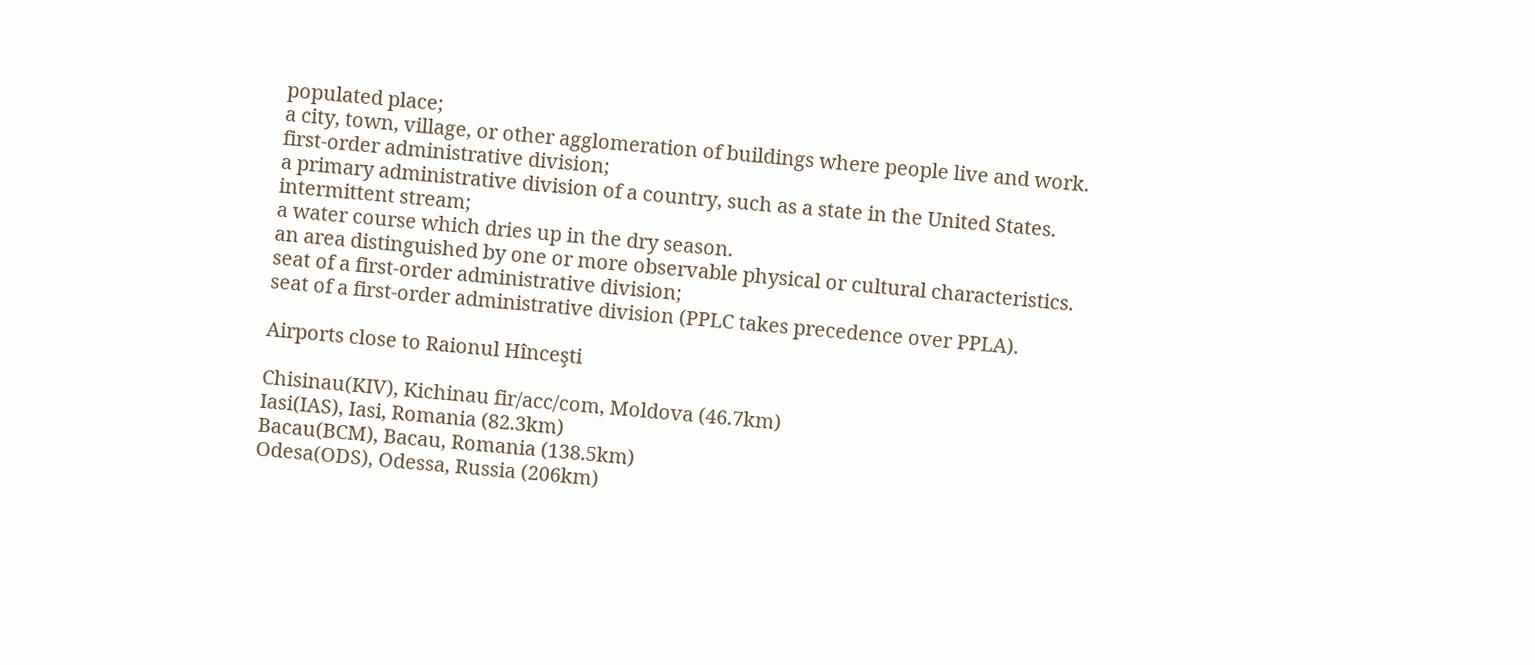populated place;
a city, town, village, or other agglomeration of buildings where people live and work.
first-order administrative division;
a primary administrative division of a country, such as a state in the United States.
intermittent stream;
a water course which dries up in the dry season.
an area distinguished by one or more observable physical or cultural characteristics.
seat of a first-order administrative division;
seat of a first-order administrative division (PPLC takes precedence over PPLA).

Airports close to Raionul Hînceşti

Chisinau(KIV), Kichinau fir/acc/com, Moldova (46.7km)
Iasi(IAS), Iasi, Romania (82.3km)
Bacau(BCM), Bacau, Romania (138.5km)
Odesa(ODS), Odessa, Russia (206km)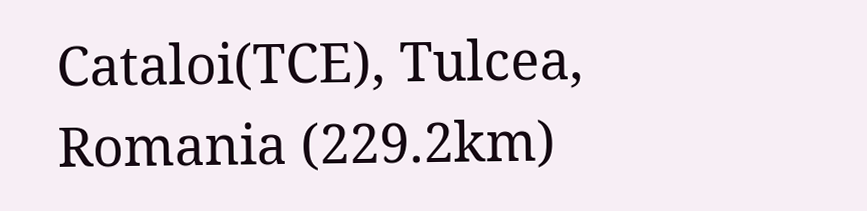Cataloi(TCE), Tulcea, Romania (229.2km)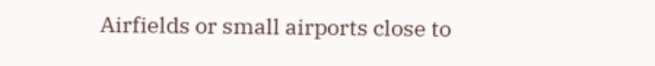Airfields or small airports close to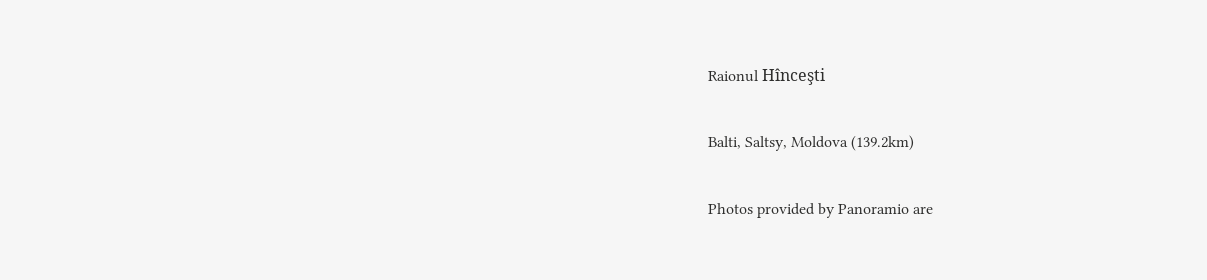Raionul Hînceşti

Balti, Saltsy, Moldova (139.2km)

Photos provided by Panoramio are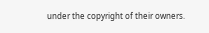under the copyright of their owners.